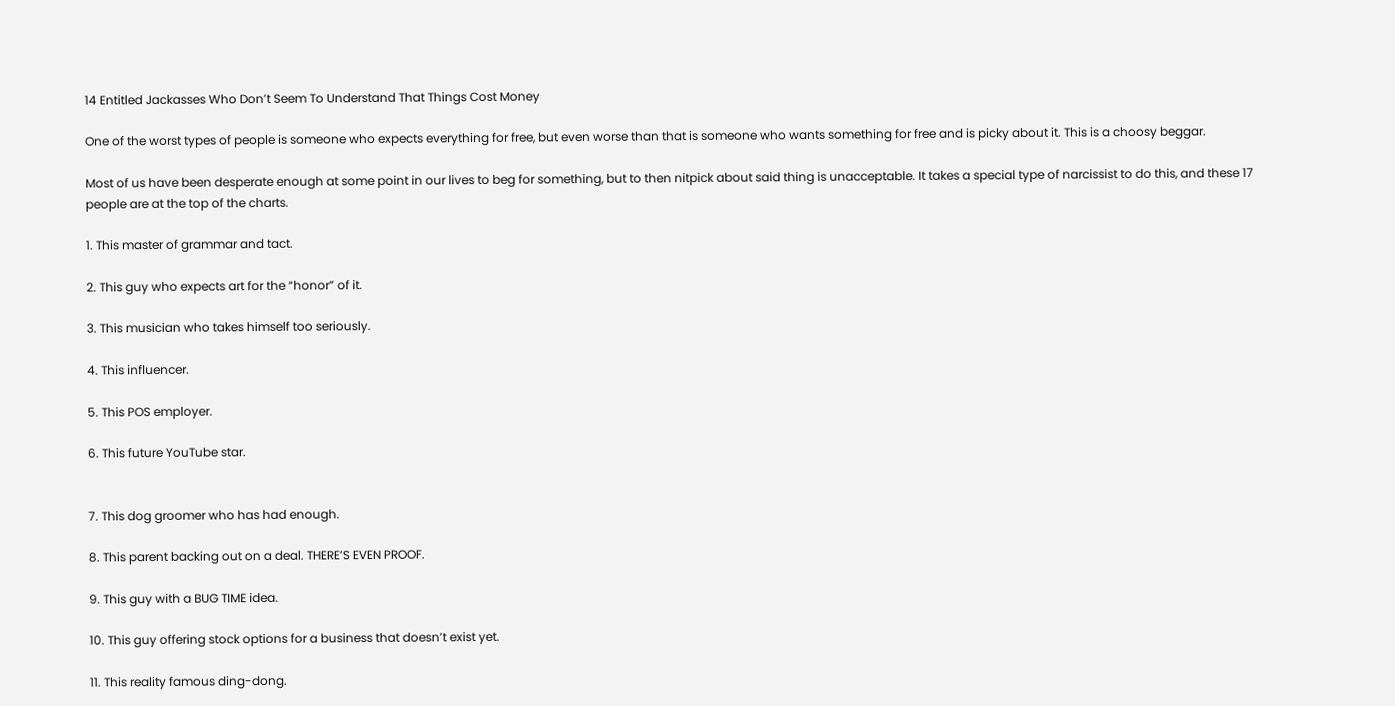14 Entitled Jackasses Who Don’t Seem To Understand That Things Cost Money

One of the worst types of people is someone who expects everything for free, but even worse than that is someone who wants something for free and is picky about it. This is a choosy beggar.

Most of us have been desperate enough at some point in our lives to beg for something, but to then nitpick about said thing is unacceptable. It takes a special type of narcissist to do this, and these 17 people are at the top of the charts.

1. This master of grammar and tact.

2. This guy who expects art for the “honor” of it.

3. This musician who takes himself too seriously.

4. This influencer.

5. This POS employer.

6. This future YouTube star.


7. This dog groomer who has had enough.

8. This parent backing out on a deal. THERE’S EVEN PROOF.

9. This guy with a BUG TIME idea.

10. This guy offering stock options for a business that doesn’t exist yet.

11. This reality famous ding-dong.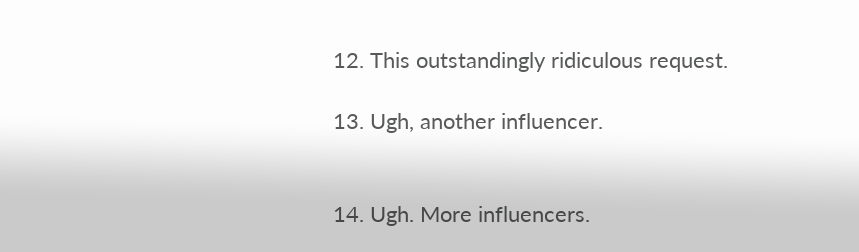12. This outstandingly ridiculous request.

13. Ugh, another influencer.


14. Ugh. More influencers.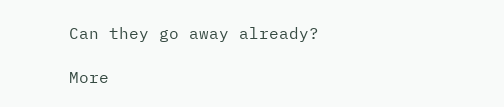Can they go away already?

More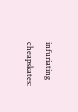infuriating cheapskates: